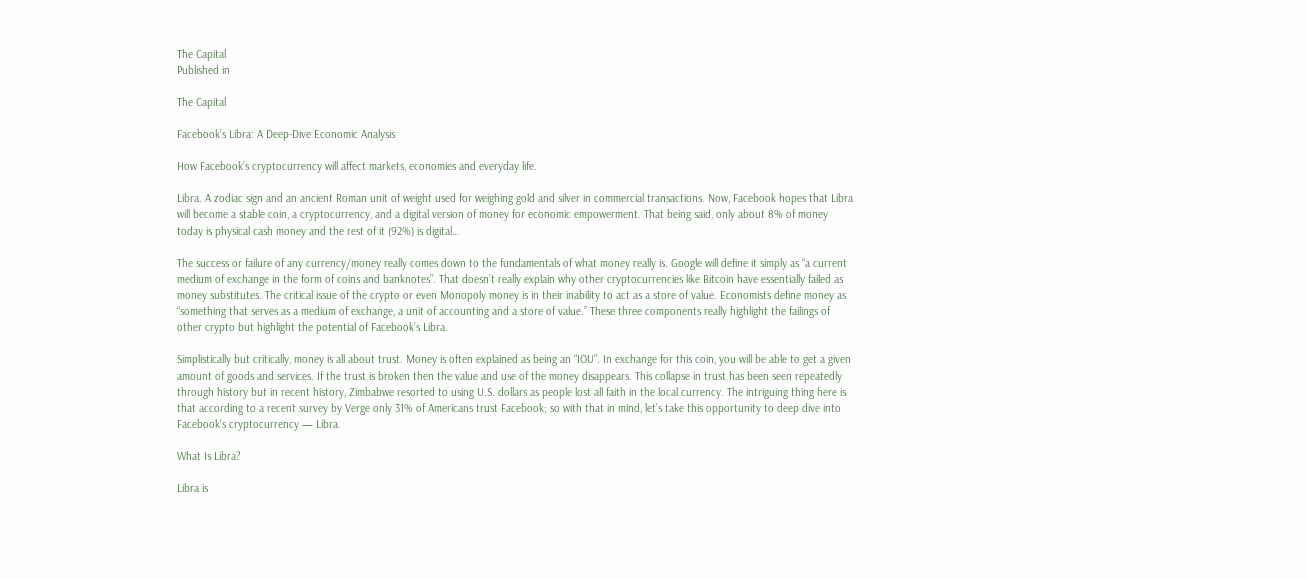The Capital
Published in

The Capital

Facebook’s Libra: A Deep-Dive Economic Analysis

How Facebook’s cryptocurrency will affect markets, economies and everyday life.

Libra. A zodiac sign and an ancient Roman unit of weight used for weighing gold and silver in commercial transactions. Now, Facebook hopes that Libra will become a stable coin, a cryptocurrency, and a digital version of money for economic empowerment. That being said, only about 8% of money today is physical cash money and the rest of it (92%) is digital…

The success or failure of any currency/money really comes down to the fundamentals of what money really is. Google will define it simply as “a current medium of exchange in the form of coins and banknotes”. That doesn’t really explain why other cryptocurrencies like Bitcoin have essentially failed as money substitutes. The critical issue of the crypto or even Monopoly money is in their inability to act as a store of value. Economists define money as “something that serves as a medium of exchange, a unit of accounting and a store of value.” These three components really highlight the failings of other crypto but highlight the potential of Facebook’s Libra.

Simplistically but critically, money is all about trust. Money is often explained as being an “IOU”. In exchange for this coin, you will be able to get a given amount of goods and services. If the trust is broken then the value and use of the money disappears. This collapse in trust has been seen repeatedly through history but in recent history, Zimbabwe resorted to using U.S. dollars as people lost all faith in the local currency. The intriguing thing here is that according to a recent survey by Verge only 31% of Americans trust Facebook; so with that in mind, let’s take this opportunity to deep dive into Facebook's cryptocurrency — Libra.

What Is Libra?

Libra is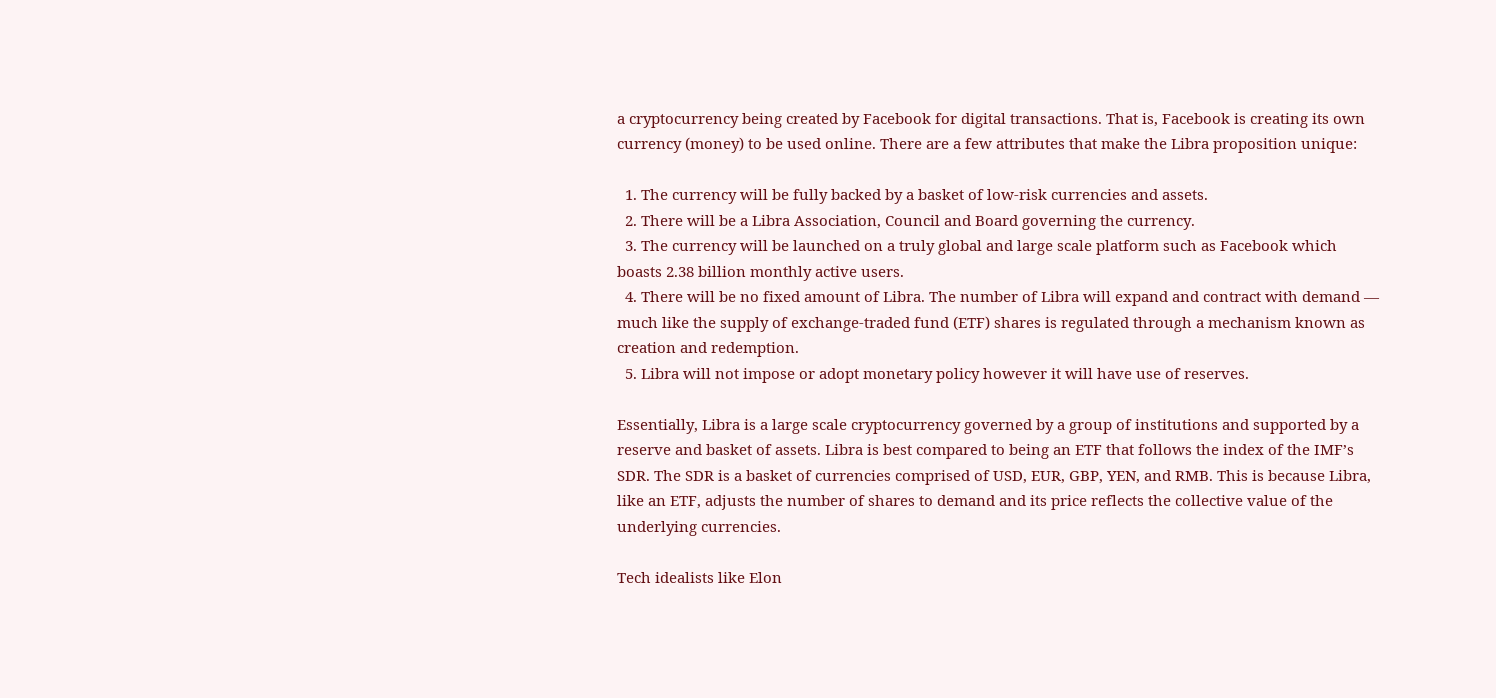a cryptocurrency being created by Facebook for digital transactions. That is, Facebook is creating its own currency (money) to be used online. There are a few attributes that make the Libra proposition unique:

  1. The currency will be fully backed by a basket of low-risk currencies and assets.
  2. There will be a Libra Association, Council and Board governing the currency.
  3. The currency will be launched on a truly global and large scale platform such as Facebook which boasts 2.38 billion monthly active users.
  4. There will be no fixed amount of Libra. The number of Libra will expand and contract with demand — much like the supply of exchange-traded fund (ETF) shares is regulated through a mechanism known as creation and redemption.
  5. Libra will not impose or adopt monetary policy however it will have use of reserves.

Essentially, Libra is a large scale cryptocurrency governed by a group of institutions and supported by a reserve and basket of assets. Libra is best compared to being an ETF that follows the index of the IMF’s SDR. The SDR is a basket of currencies comprised of USD, EUR, GBP, YEN, and RMB. This is because Libra, like an ETF, adjusts the number of shares to demand and its price reflects the collective value of the underlying currencies.

Tech idealists like Elon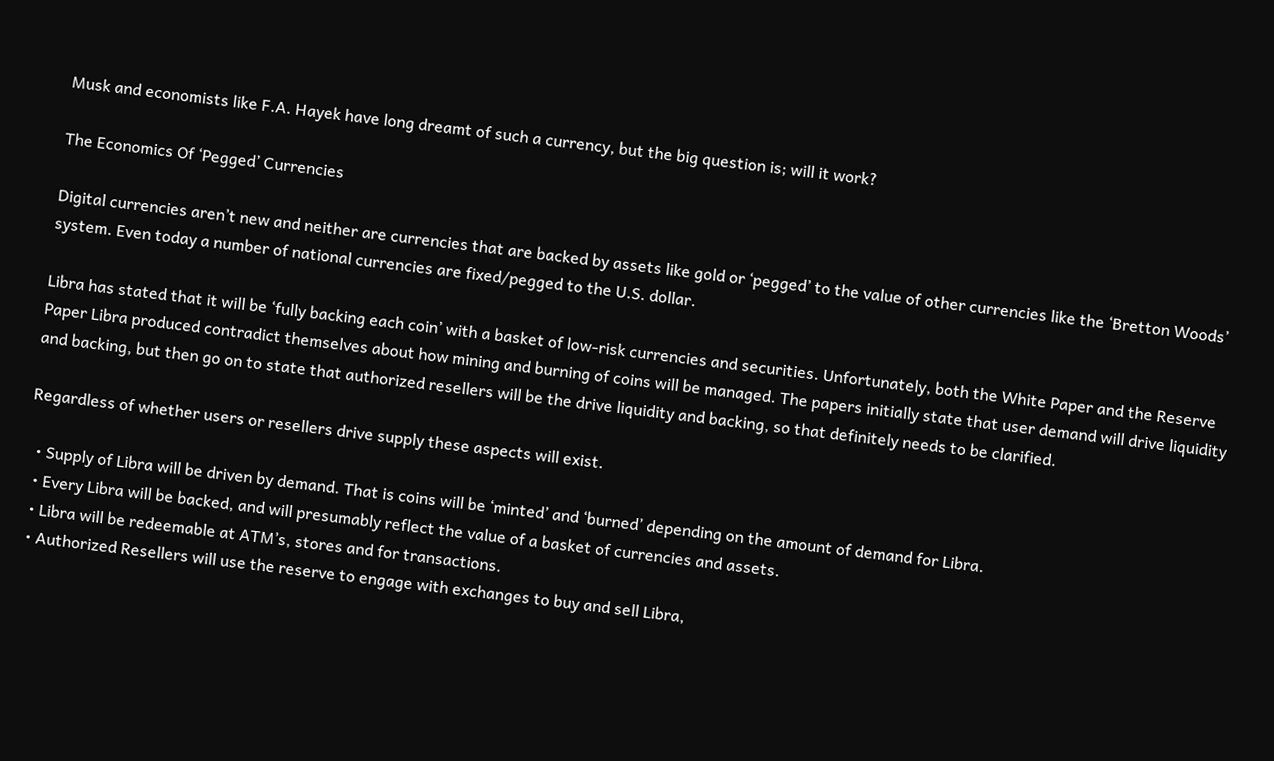Musk and economists like F.A. Hayek have long dreamt of such a currency, but the big question is; will it work?

The Economics Of ‘Pegged’ Currencies

Digital currencies aren’t new and neither are currencies that are backed by assets like gold or ‘pegged’ to the value of other currencies like the ‘Bretton Woods’ system. Even today a number of national currencies are fixed/pegged to the U.S. dollar.

Libra has stated that it will be ‘fully backing each coin’ with a basket of low-risk currencies and securities. Unfortunately, both the White Paper and the Reserve Paper Libra produced contradict themselves about how mining and burning of coins will be managed. The papers initially state that user demand will drive liquidity and backing, but then go on to state that authorized resellers will be the drive liquidity and backing, so that definitely needs to be clarified.

Regardless of whether users or resellers drive supply these aspects will exist.

  • Supply of Libra will be driven by demand. That is coins will be ‘minted’ and ‘burned’ depending on the amount of demand for Libra.
  • Every Libra will be backed, and will presumably reflect the value of a basket of currencies and assets.
  • Libra will be redeemable at ATM’s, stores and for transactions.
  • Authorized Resellers will use the reserve to engage with exchanges to buy and sell Libra,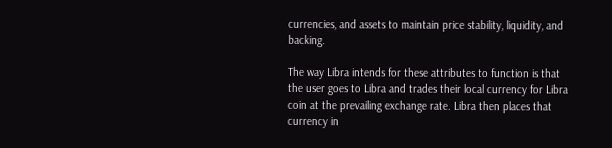currencies, and assets to maintain price stability, liquidity, and backing.

The way Libra intends for these attributes to function is that the user goes to Libra and trades their local currency for Libra coin at the prevailing exchange rate. Libra then places that currency in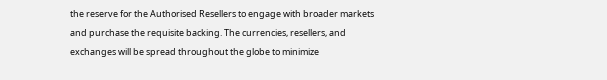the reserve for the Authorised Resellers to engage with broader markets and purchase the requisite backing. The currencies, resellers, and exchanges will be spread throughout the globe to minimize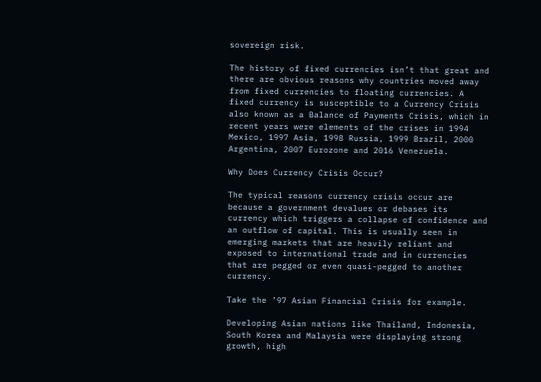sovereign risk.

The history of fixed currencies isn’t that great and there are obvious reasons why countries moved away from fixed currencies to floating currencies. A fixed currency is susceptible to a Currency Crisis also known as a Balance of Payments Crisis, which in recent years were elements of the crises in 1994 Mexico, 1997 Asia, 1998 Russia, 1999 Brazil, 2000 Argentina, 2007 Eurozone and 2016 Venezuela.

Why Does Currency Crisis Occur?

The typical reasons currency crisis occur are because a government devalues or debases its currency which triggers a collapse of confidence and an outflow of capital. This is usually seen in emerging markets that are heavily reliant and exposed to international trade and in currencies that are pegged or even quasi-pegged to another currency.

Take the ’97 Asian Financial Crisis for example.

Developing Asian nations like Thailand, Indonesia, South Korea and Malaysia were displaying strong growth, high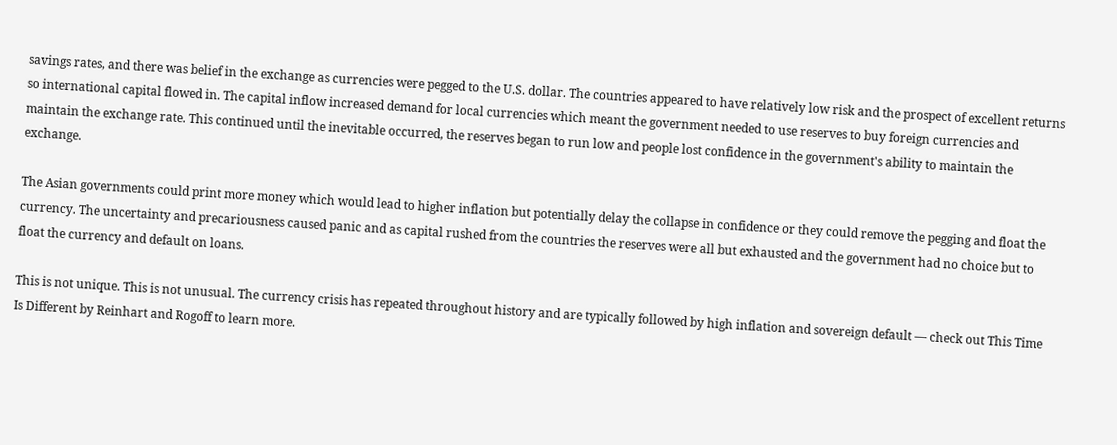savings rates, and there was belief in the exchange as currencies were pegged to the U.S. dollar. The countries appeared to have relatively low risk and the prospect of excellent returns so international capital flowed in. The capital inflow increased demand for local currencies which meant the government needed to use reserves to buy foreign currencies and maintain the exchange rate. This continued until the inevitable occurred, the reserves began to run low and people lost confidence in the government's ability to maintain the exchange.

The Asian governments could print more money which would lead to higher inflation but potentially delay the collapse in confidence or they could remove the pegging and float the currency. The uncertainty and precariousness caused panic and as capital rushed from the countries the reserves were all but exhausted and the government had no choice but to float the currency and default on loans.

This is not unique. This is not unusual. The currency crisis has repeated throughout history and are typically followed by high inflation and sovereign default — check out This Time Is Different by Reinhart and Rogoff to learn more.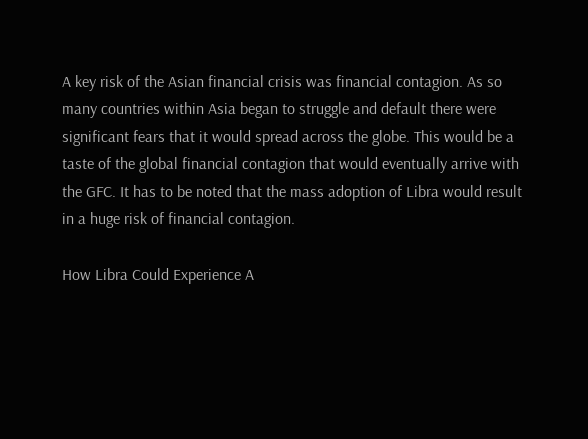A key risk of the Asian financial crisis was financial contagion. As so many countries within Asia began to struggle and default there were significant fears that it would spread across the globe. This would be a taste of the global financial contagion that would eventually arrive with the GFC. It has to be noted that the mass adoption of Libra would result in a huge risk of financial contagion.

How Libra Could Experience A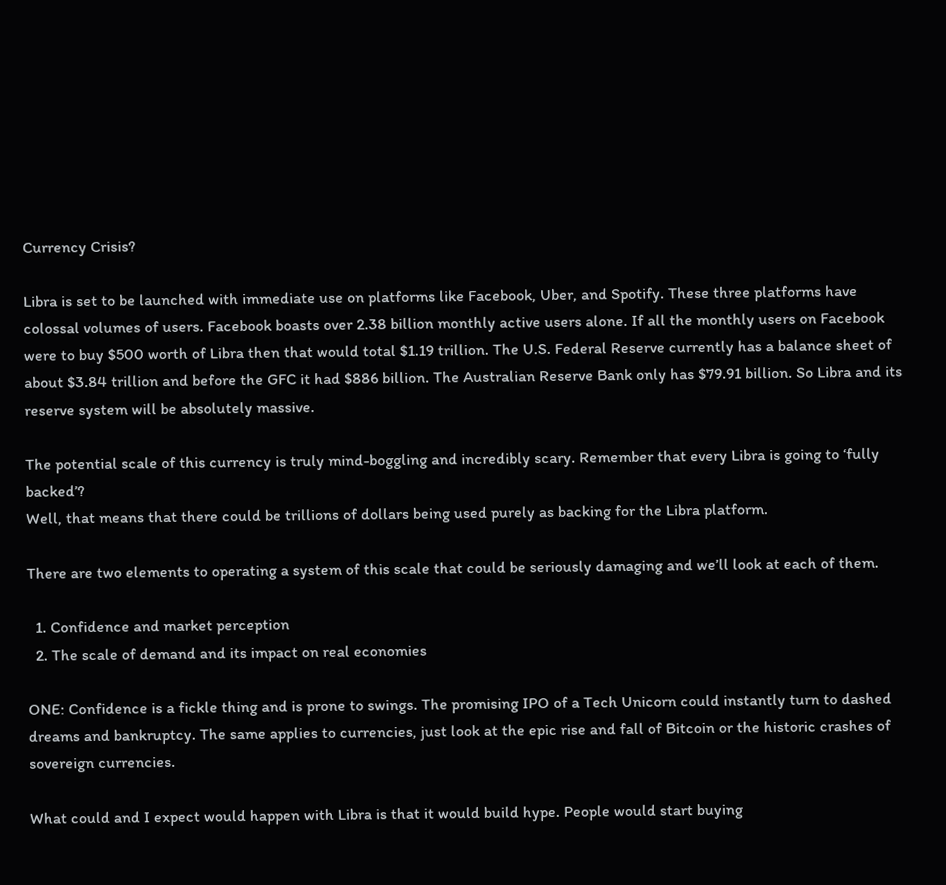Currency Crisis?

Libra is set to be launched with immediate use on platforms like Facebook, Uber, and Spotify. These three platforms have colossal volumes of users. Facebook boasts over 2.38 billion monthly active users alone. If all the monthly users on Facebook were to buy $500 worth of Libra then that would total $1.19 trillion. The U.S. Federal Reserve currently has a balance sheet of about $3.84 trillion and before the GFC it had $886 billion. The Australian Reserve Bank only has $79.91 billion. So Libra and its reserve system will be absolutely massive.

The potential scale of this currency is truly mind-boggling and incredibly scary. Remember that every Libra is going to ‘fully backed’?
Well, that means that there could be trillions of dollars being used purely as backing for the Libra platform.

There are two elements to operating a system of this scale that could be seriously damaging and we’ll look at each of them.

  1. Confidence and market perception
  2. The scale of demand and its impact on real economies

ONE: Confidence is a fickle thing and is prone to swings. The promising IPO of a Tech Unicorn could instantly turn to dashed dreams and bankruptcy. The same applies to currencies, just look at the epic rise and fall of Bitcoin or the historic crashes of sovereign currencies.

What could and I expect would happen with Libra is that it would build hype. People would start buying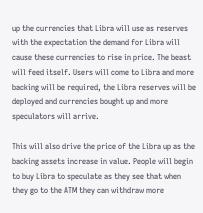up the currencies that Libra will use as reserves with the expectation the demand for Libra will cause these currencies to rise in price. The beast will feed itself. Users will come to Libra and more backing will be required, the Libra reserves will be deployed and currencies bought up and more speculators will arrive.

This will also drive the price of the Libra up as the backing assets increase in value. People will begin to buy Libra to speculate as they see that when they go to the ATM they can withdraw more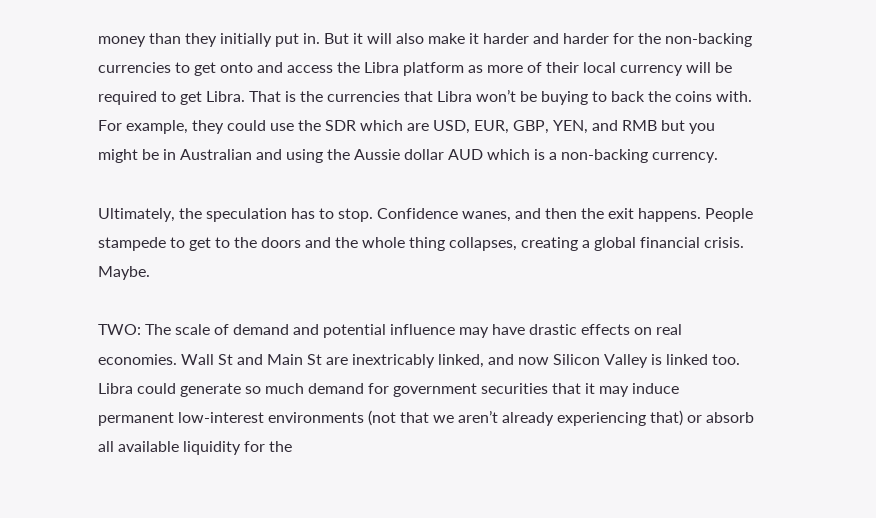money than they initially put in. But it will also make it harder and harder for the non-backing currencies to get onto and access the Libra platform as more of their local currency will be required to get Libra. That is the currencies that Libra won’t be buying to back the coins with. For example, they could use the SDR which are USD, EUR, GBP, YEN, and RMB but you might be in Australian and using the Aussie dollar AUD which is a non-backing currency.

Ultimately, the speculation has to stop. Confidence wanes, and then the exit happens. People stampede to get to the doors and the whole thing collapses, creating a global financial crisis. Maybe.

TWO: The scale of demand and potential influence may have drastic effects on real economies. Wall St and Main St are inextricably linked, and now Silicon Valley is linked too. Libra could generate so much demand for government securities that it may induce permanent low-interest environments (not that we aren’t already experiencing that) or absorb all available liquidity for the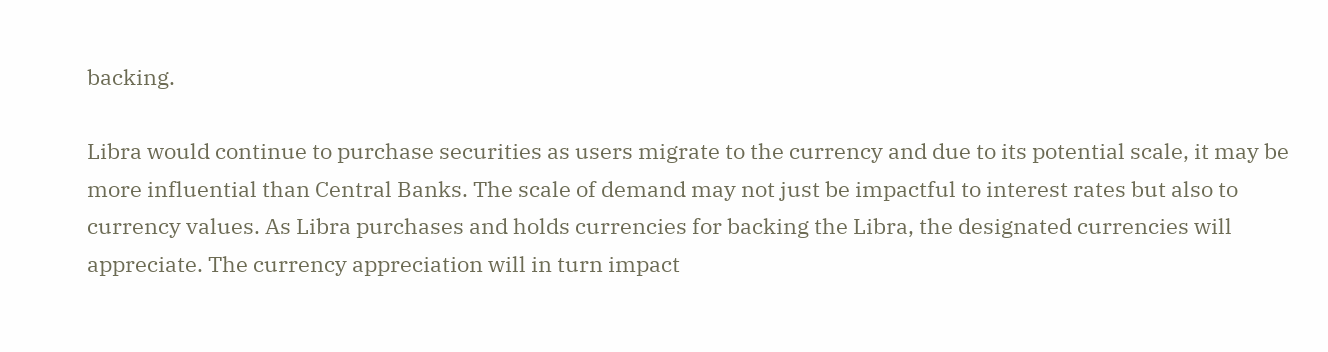backing.

Libra would continue to purchase securities as users migrate to the currency and due to its potential scale, it may be more influential than Central Banks. The scale of demand may not just be impactful to interest rates but also to currency values. As Libra purchases and holds currencies for backing the Libra, the designated currencies will appreciate. The currency appreciation will in turn impact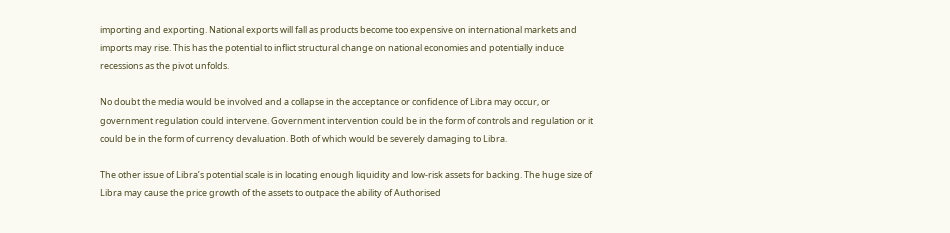importing and exporting. National exports will fall as products become too expensive on international markets and imports may rise. This has the potential to inflict structural change on national economies and potentially induce recessions as the pivot unfolds.

No doubt the media would be involved and a collapse in the acceptance or confidence of Libra may occur, or government regulation could intervene. Government intervention could be in the form of controls and regulation or it could be in the form of currency devaluation. Both of which would be severely damaging to Libra.

The other issue of Libra’s potential scale is in locating enough liquidity and low-risk assets for backing. The huge size of Libra may cause the price growth of the assets to outpace the ability of Authorised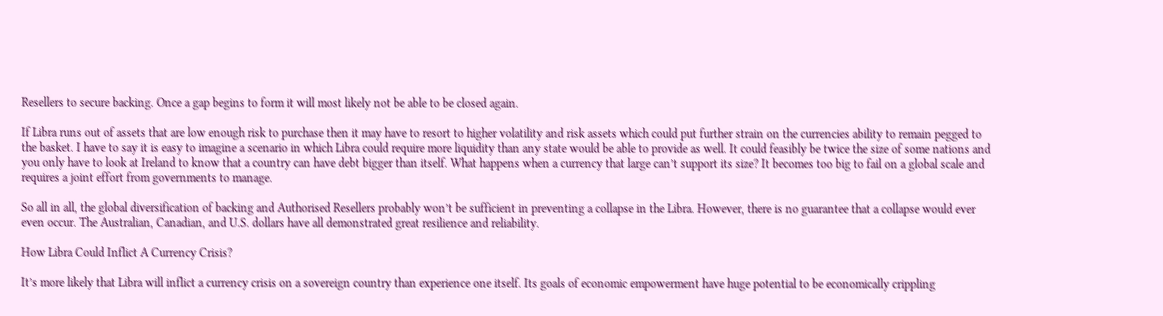Resellers to secure backing. Once a gap begins to form it will most likely not be able to be closed again.

If Libra runs out of assets that are low enough risk to purchase then it may have to resort to higher volatility and risk assets which could put further strain on the currencies ability to remain pegged to the basket. I have to say it is easy to imagine a scenario in which Libra could require more liquidity than any state would be able to provide as well. It could feasibly be twice the size of some nations and you only have to look at Ireland to know that a country can have debt bigger than itself. What happens when a currency that large can’t support its size? It becomes too big to fail on a global scale and requires a joint effort from governments to manage.

So all in all, the global diversification of backing and Authorised Resellers probably won’t be sufficient in preventing a collapse in the Libra. However, there is no guarantee that a collapse would ever even occur. The Australian, Canadian, and U.S. dollars have all demonstrated great resilience and reliability.

How Libra Could Inflict A Currency Crisis?

It’s more likely that Libra will inflict a currency crisis on a sovereign country than experience one itself. Its goals of economic empowerment have huge potential to be economically crippling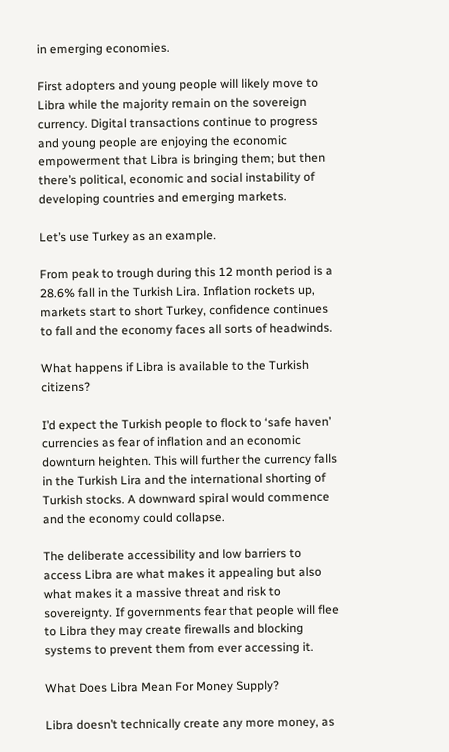in emerging economies.

First adopters and young people will likely move to Libra while the majority remain on the sovereign currency. Digital transactions continue to progress and young people are enjoying the economic empowerment that Libra is bringing them; but then there’s political, economic and social instability of developing countries and emerging markets.

Let’s use Turkey as an example.

From peak to trough during this 12 month period is a 28.6% fall in the Turkish Lira. Inflation rockets up, markets start to short Turkey, confidence continues to fall and the economy faces all sorts of headwinds.

What happens if Libra is available to the Turkish citizens?

I’d expect the Turkish people to flock to ‘safe haven’ currencies as fear of inflation and an economic downturn heighten. This will further the currency falls in the Turkish Lira and the international shorting of Turkish stocks. A downward spiral would commence and the economy could collapse.

The deliberate accessibility and low barriers to access Libra are what makes it appealing but also what makes it a massive threat and risk to sovereignty. If governments fear that people will flee to Libra they may create firewalls and blocking systems to prevent them from ever accessing it.

What Does Libra Mean For Money Supply?

Libra doesn’t technically create any more money, as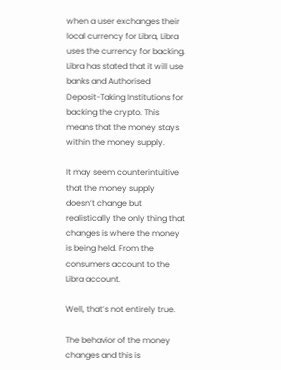when a user exchanges their local currency for Libra, Libra uses the currency for backing. Libra has stated that it will use banks and Authorised Deposit-Taking Institutions for backing the crypto. This means that the money stays within the money supply.

It may seem counterintuitive that the money supply doesn’t change but realistically the only thing that changes is where the money is being held. From the consumers account to the Libra account.

Well, that’s not entirely true.

The behavior of the money changes and this is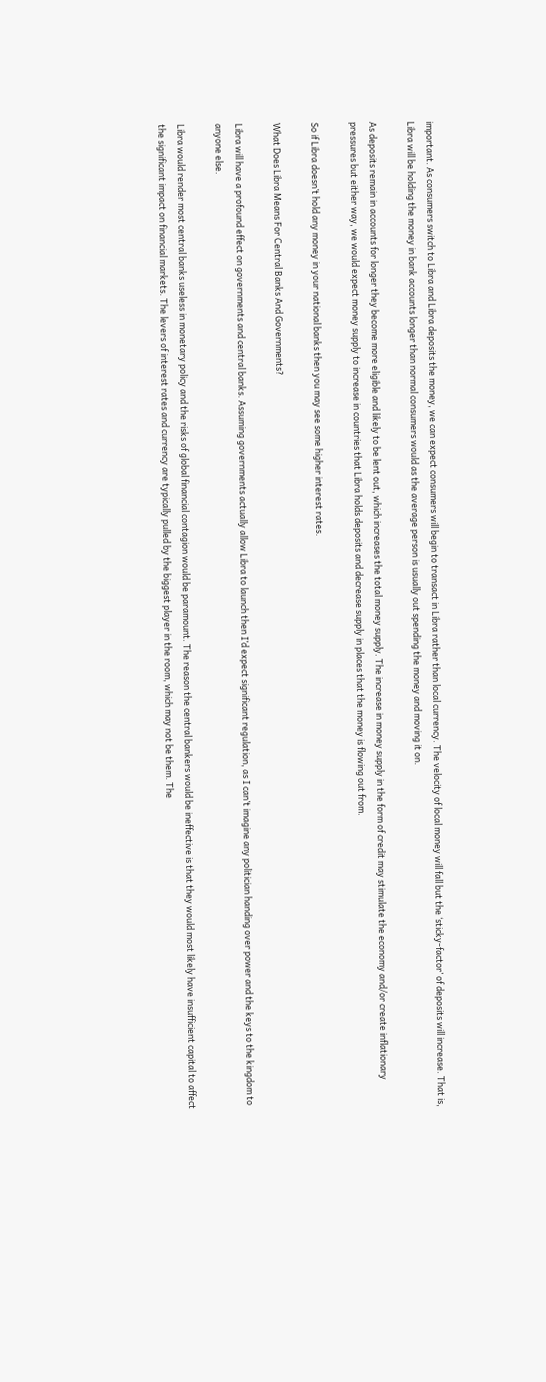important. As consumers switch to Libra and Libra deposits the money, we can expect consumers will begin to transact in Libra rather than local currency. The velocity of local money will fall but the ‘sticky-factor’ of deposits will increase. That is, Libra will be holding the money in bank accounts longer than normal consumers would as the average person is usually out spending the money and moving it on.

As deposits remain in accounts for longer they become more eligible and likely to be lent out, which increases the total money supply. The increase in money supply in the form of credit may stimulate the economy and/or create inflationary pressures but either way, we would expect money supply to increase in countries that Libra holds deposits and decrease supply in places that the money is flowing out from.

So if Libra doesn’t hold any money in your national banks then you may see some higher interest rates.

What Does Libra Means For Central Banks And Governments?

Libra will have a profound effect on governments and central banks. Assuming governments actually allow Libra to launch then I’d expect significant regulation, as I can’t imagine any politician handing over power and the keys to the kingdom to anyone else.

Libra would render most central banks useless in monetary policy and the risks of global financial contagion would be paramount. The reason the central bankers would be ineffective is that they would most likely have insufficient capital to affect the significant impact on financial markets. The levers of interest rates and currency are typically pulled by the biggest player in the room, which may not be them. The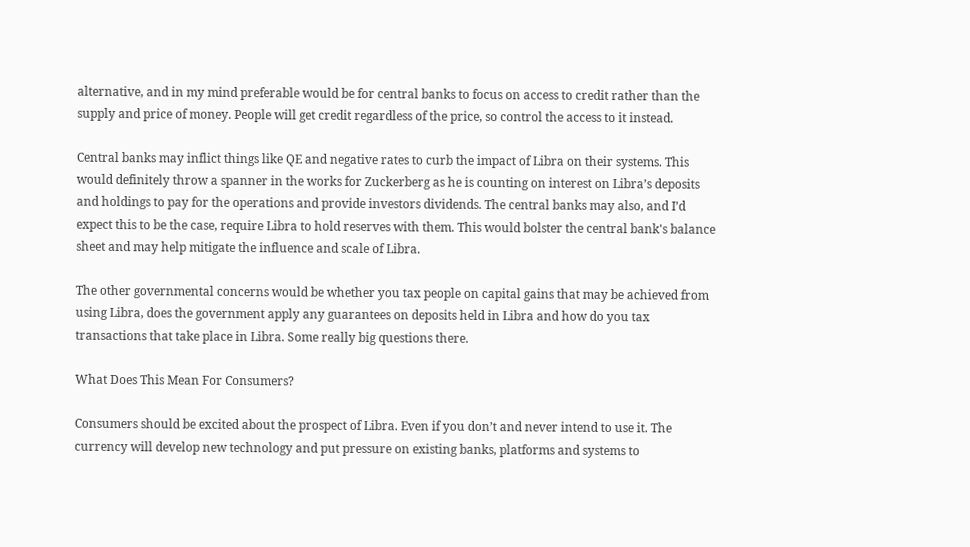alternative, and in my mind preferable would be for central banks to focus on access to credit rather than the supply and price of money. People will get credit regardless of the price, so control the access to it instead.

Central banks may inflict things like QE and negative rates to curb the impact of Libra on their systems. This would definitely throw a spanner in the works for Zuckerberg as he is counting on interest on Libra’s deposits and holdings to pay for the operations and provide investors dividends. The central banks may also, and I’d expect this to be the case, require Libra to hold reserves with them. This would bolster the central bank's balance sheet and may help mitigate the influence and scale of Libra.

The other governmental concerns would be whether you tax people on capital gains that may be achieved from using Libra, does the government apply any guarantees on deposits held in Libra and how do you tax transactions that take place in Libra. Some really big questions there.

What Does This Mean For Consumers?

Consumers should be excited about the prospect of Libra. Even if you don’t and never intend to use it. The currency will develop new technology and put pressure on existing banks, platforms and systems to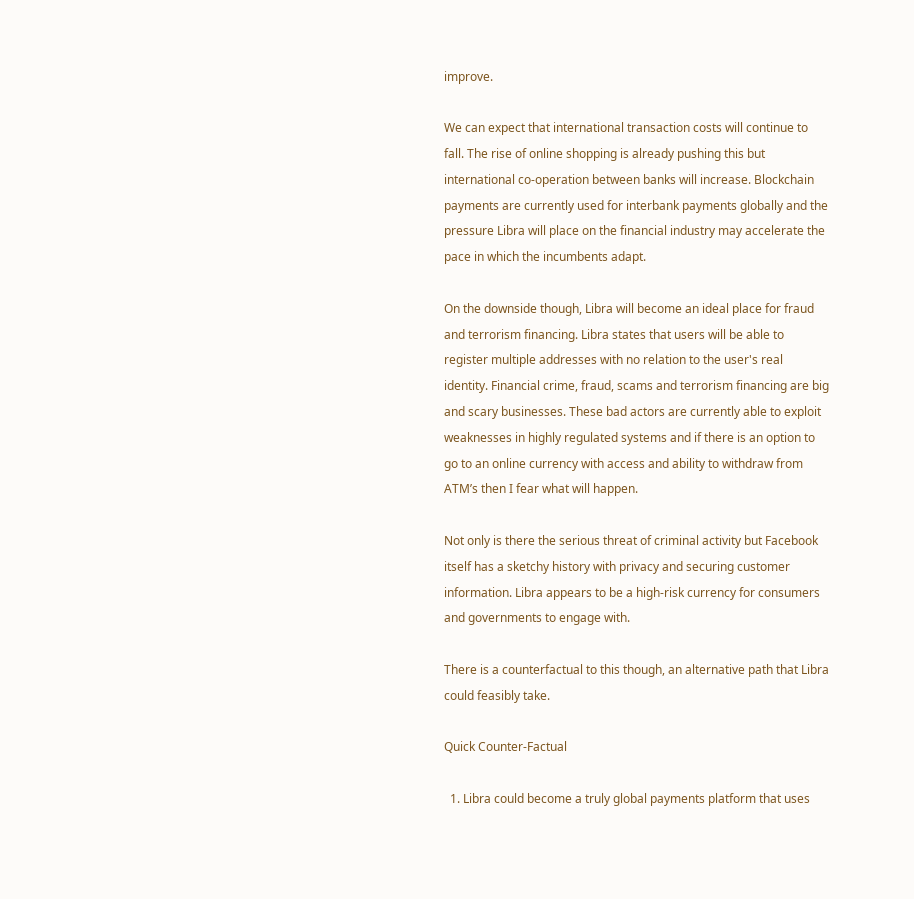improve.

We can expect that international transaction costs will continue to fall. The rise of online shopping is already pushing this but international co-operation between banks will increase. Blockchain payments are currently used for interbank payments globally and the pressure Libra will place on the financial industry may accelerate the pace in which the incumbents adapt.

On the downside though, Libra will become an ideal place for fraud and terrorism financing. Libra states that users will be able to register multiple addresses with no relation to the user's real identity. Financial crime, fraud, scams and terrorism financing are big and scary businesses. These bad actors are currently able to exploit weaknesses in highly regulated systems and if there is an option to go to an online currency with access and ability to withdraw from ATM’s then I fear what will happen.

Not only is there the serious threat of criminal activity but Facebook itself has a sketchy history with privacy and securing customer information. Libra appears to be a high-risk currency for consumers and governments to engage with.

There is a counterfactual to this though, an alternative path that Libra could feasibly take.

Quick Counter-Factual

  1. Libra could become a truly global payments platform that uses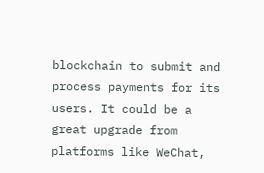blockchain to submit and process payments for its users. It could be a great upgrade from platforms like WeChat,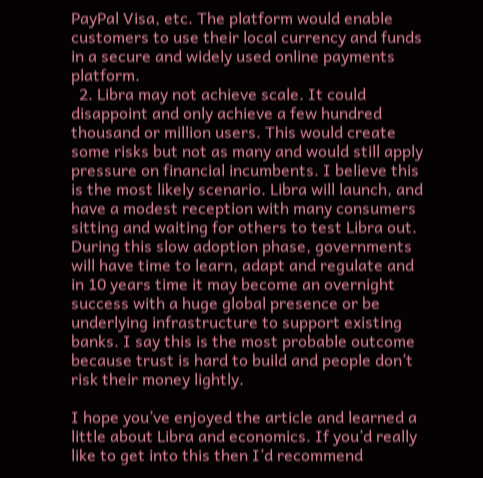PayPal Visa, etc. The platform would enable customers to use their local currency and funds in a secure and widely used online payments platform.
  2. Libra may not achieve scale. It could disappoint and only achieve a few hundred thousand or million users. This would create some risks but not as many and would still apply pressure on financial incumbents. I believe this is the most likely scenario. Libra will launch, and have a modest reception with many consumers sitting and waiting for others to test Libra out. During this slow adoption phase, governments will have time to learn, adapt and regulate and in 10 years time it may become an overnight success with a huge global presence or be underlying infrastructure to support existing banks. I say this is the most probable outcome because trust is hard to build and people don’t risk their money lightly.

I hope you’ve enjoyed the article and learned a little about Libra and economics. If you’d really like to get into this then I’d recommend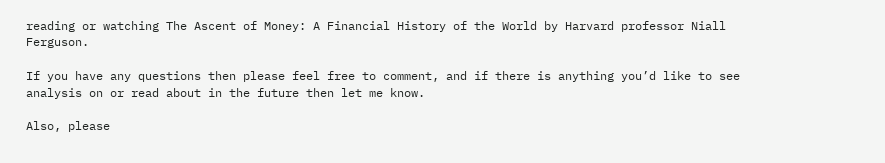reading or watching The Ascent of Money: A Financial History of the World by Harvard professor Niall Ferguson.

If you have any questions then please feel free to comment, and if there is anything you’d like to see analysis on or read about in the future then let me know.

Also, please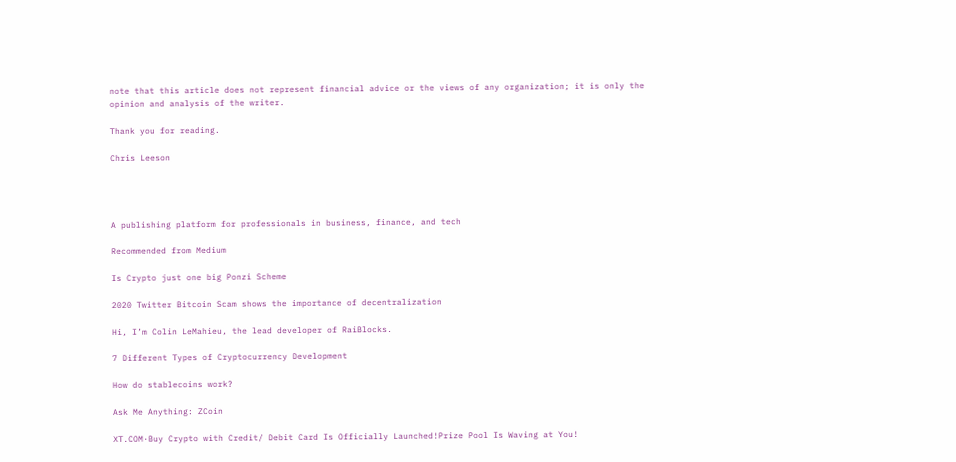note that this article does not represent financial advice or the views of any organization; it is only the opinion and analysis of the writer.

Thank you for reading.

Chris Leeson




A publishing platform for professionals in business, finance, and tech

Recommended from Medium

Is Crypto just one big Ponzi Scheme

2020 Twitter Bitcoin Scam shows the importance of decentralization

Hi, I’m Colin LeMahieu, the lead developer of RaiBlocks.

7 Different Types of Cryptocurrency Development

How do stablecoins work?

Ask Me Anything: ZCoin

XT.COM·Buy Crypto with Credit/ Debit Card Is Officially Launched!Prize Pool Is Waving at You!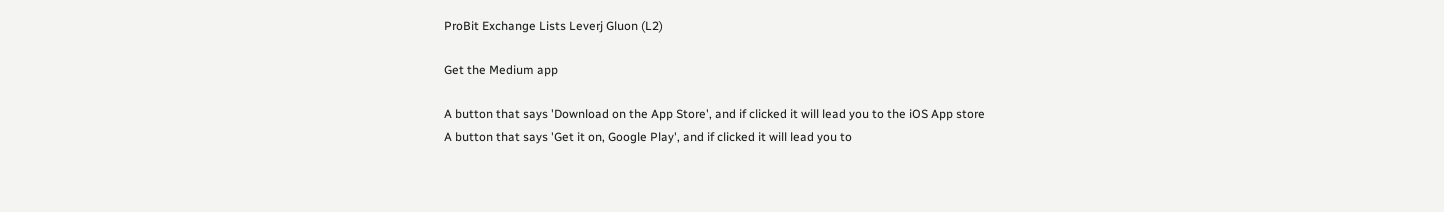ProBit Exchange Lists Leverj Gluon (L2)

Get the Medium app

A button that says 'Download on the App Store', and if clicked it will lead you to the iOS App store
A button that says 'Get it on, Google Play', and if clicked it will lead you to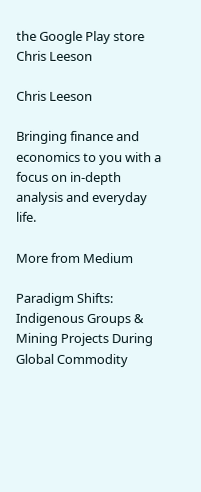the Google Play store
Chris Leeson

Chris Leeson

Bringing finance and economics to you with a focus on in-depth analysis and everyday life.

More from Medium

Paradigm Shifts: Indigenous Groups & Mining Projects During Global Commodity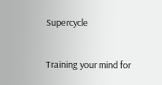Supercycle

Training your mind for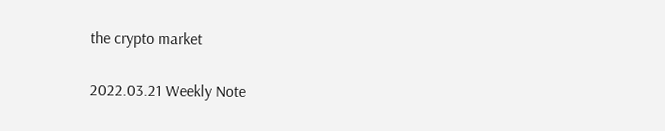the crypto market

2022.03.21 Weekly Note